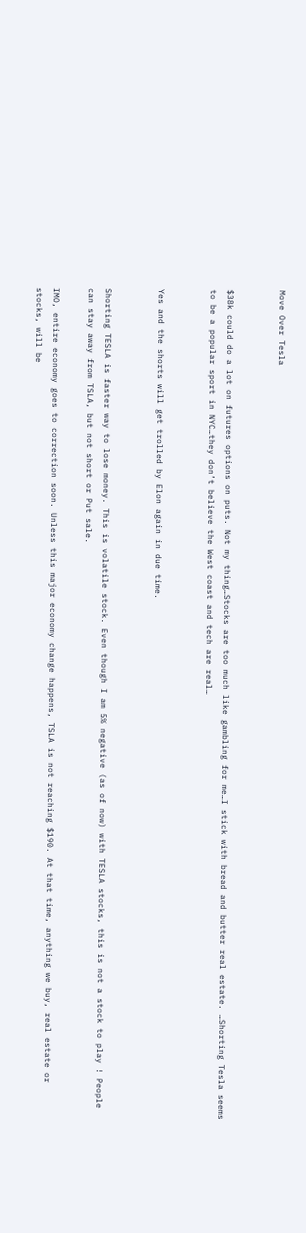Move Over Tesla


$38k could do a lot on futures options on puts. Not my thing…Stocks are too much like gambling for me…I stick with bread and butter real estate. …Shorting Tesla seems to be a popular sport in NYC…they don’t believe the West coast and tech are real…


Yes and the shorts will get trolled by Elon again in due time.


Shorting TESLA is faster way to lose money. This is volatile stock. Even though I am 5% negative (as of now) with TESLA stocks, this is not a stock to play ! People can stay away from TSLA, but not short or Put sale.

IMO, entire economy goes to correction soon. Unless this major economy change happens, TSLA is not reaching $190. At that time, anything we buy, real estate or stocks, will be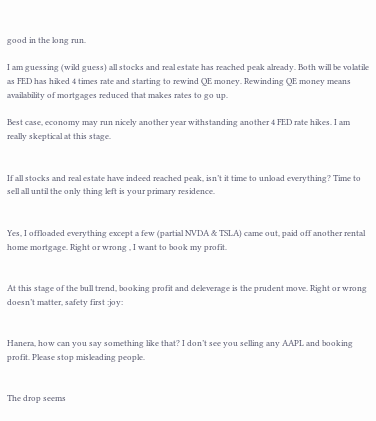good in the long run.

I am guessing (wild guess) all stocks and real estate has reached peak already. Both will be volatile as FED has hiked 4 times rate and starting to rewind QE money. Rewinding QE money means availability of mortgages reduced that makes rates to go up.

Best case, economy may run nicely another year withstanding another 4 FED rate hikes. I am really skeptical at this stage.


If all stocks and real estate have indeed reached peak, isn’t it time to unload everything? Time to sell all until the only thing left is your primary residence.


Yes, I offloaded everything except a few (partial NVDA & TSLA) came out, paid off another rental home mortgage. Right or wrong , I want to book my profit.


At this stage of the bull trend, booking profit and deleverage is the prudent move. Right or wrong doesn’t matter, safety first :joy:


Hanera, how can you say something like that? I don’t see you selling any AAPL and booking profit. Please stop misleading people.


The drop seems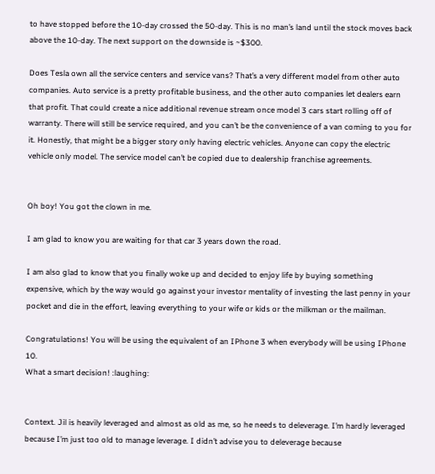to have stopped before the 10-day crossed the 50-day. This is no man’s land until the stock moves back above the 10-day. The next support on the downside is ~$300.

Does Tesla own all the service centers and service vans? That’s a very different model from other auto companies. Auto service is a pretty profitable business, and the other auto companies let dealers earn that profit. That could create a nice additional revenue stream once model 3 cars start rolling off of warranty. There will still be service required, and you can’t be the convenience of a van coming to you for it. Honestly, that might be a bigger story only having electric vehicles. Anyone can copy the electric vehicle only model. The service model can’t be copied due to dealership franchise agreements.


Oh boy! You got the clown in me.

I am glad to know you are waiting for that car 3 years down the road.

I am also glad to know that you finally woke up and decided to enjoy life by buying something expensive, which by the way would go against your investor mentality of investing the last penny in your pocket and die in the effort, leaving everything to your wife or kids or the milkman or the mailman.

Congratulations! You will be using the equivalent of an IPhone 3 when everybody will be using IPhone 10.
What a smart decision! :laughing:


Context. Jil is heavily leveraged and almost as old as me, so he needs to deleverage. I’m hardly leveraged because I’m just too old to manage leverage. I didn’t advise you to deleverage because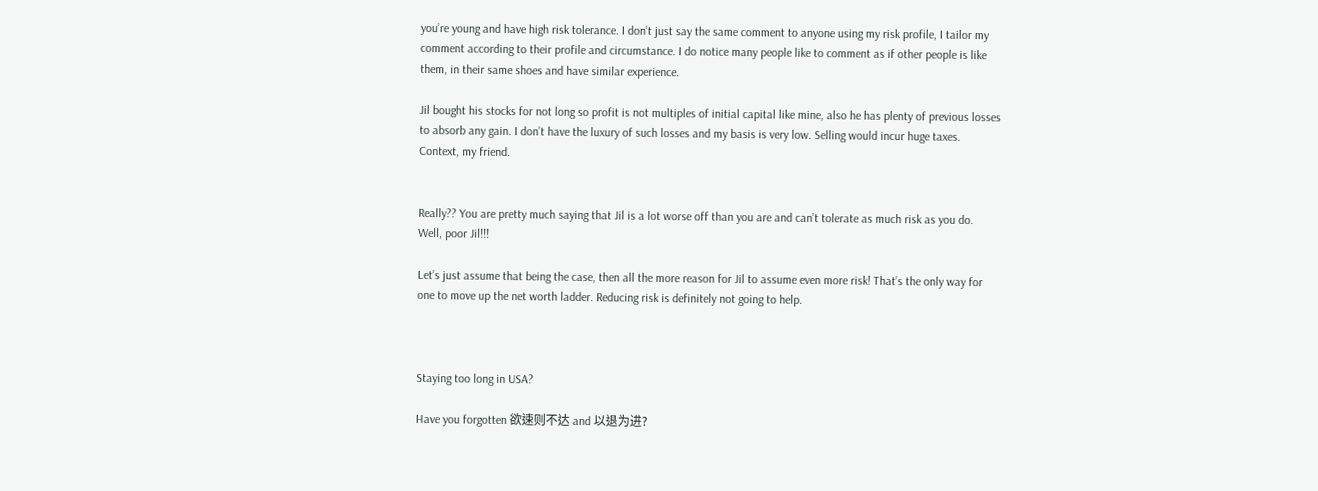you’re young and have high risk tolerance. I don’t just say the same comment to anyone using my risk profile, I tailor my comment according to their profile and circumstance. I do notice many people like to comment as if other people is like them, in their same shoes and have similar experience.

Jil bought his stocks for not long so profit is not multiples of initial capital like mine, also he has plenty of previous losses to absorb any gain. I don’t have the luxury of such losses and my basis is very low. Selling would incur huge taxes. Context, my friend.


Really?? You are pretty much saying that Jil is a lot worse off than you are and can’t tolerate as much risk as you do. Well, poor Jil!!!

Let’s just assume that being the case, then all the more reason for Jil to assume even more risk! That’s the only way for one to move up the net worth ladder. Reducing risk is definitely not going to help.



Staying too long in USA?

Have you forgotten 欲速则不达 and 以退为进?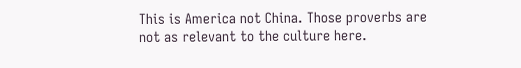This is America not China. Those proverbs are not as relevant to the culture here.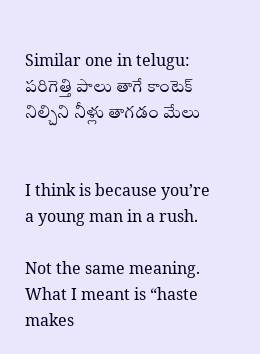Similar one in telugu:
పరిగెత్తి పాలు తాగే కాంటెక్ నిల్చిని నీళ్లు తాగడం మేలు


I think is because you’re a young man in a rush.

Not the same meaning. What I meant is “haste makes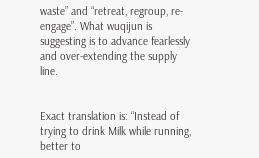waste” and “retreat, regroup, re-engage”. What wuqijun is suggesting is to advance fearlessly and over-extending the supply line.


Exact translation is: “Instead of trying to drink Milk while running, better to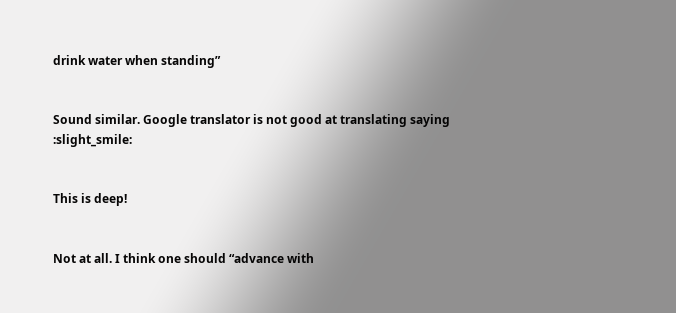drink water when standing”


Sound similar. Google translator is not good at translating saying :slight_smile:


This is deep!


Not at all. I think one should “advance with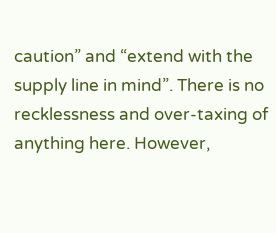caution” and “extend with the supply line in mind”. There is no recklessness and over-taxing of anything here. However,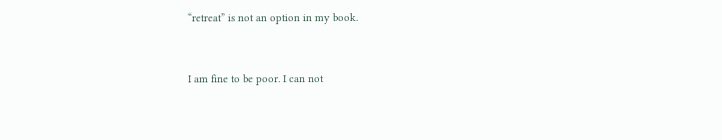“retreat” is not an option in my book.


I am fine to be poor. I can not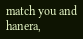match you and hanera,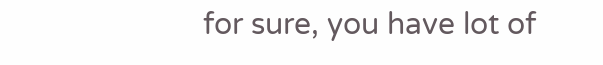for sure, you have lot of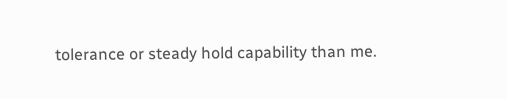tolerance or steady hold capability than me.